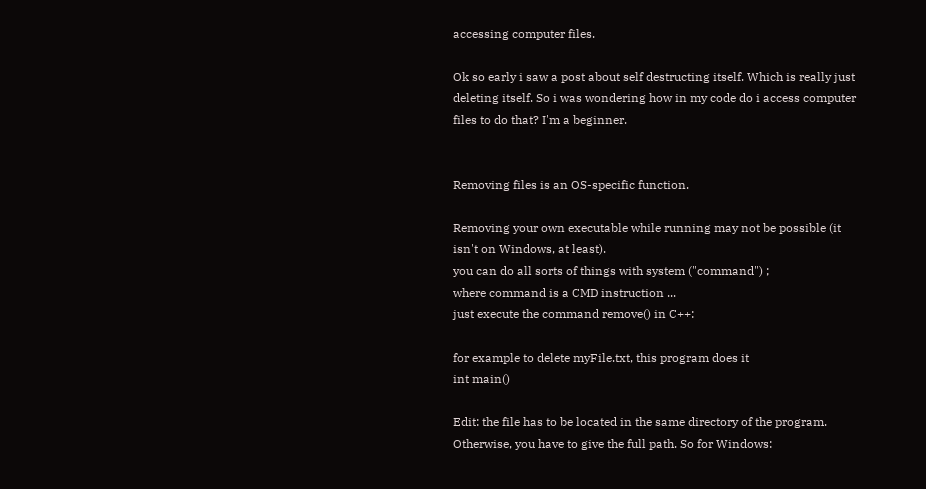accessing computer files.

Ok so early i saw a post about self destructing itself. Which is really just deleting itself. So i was wondering how in my code do i access computer files to do that? I'm a beginner.


Removing files is an OS-specific function.

Removing your own executable while running may not be possible (it isn't on Windows, at least).
you can do all sorts of things with system ("command") ;
where command is a CMD instruction ...
just execute the command remove() in C++:

for example to delete myFile.txt, this program does it
int main()

Edit: the file has to be located in the same directory of the program. Otherwise, you have to give the full path. So for Windows: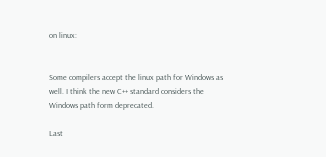on linux:


Some compilers accept the linux path for Windows as well. I think the new C++ standard considers the Windows path form deprecated.

Last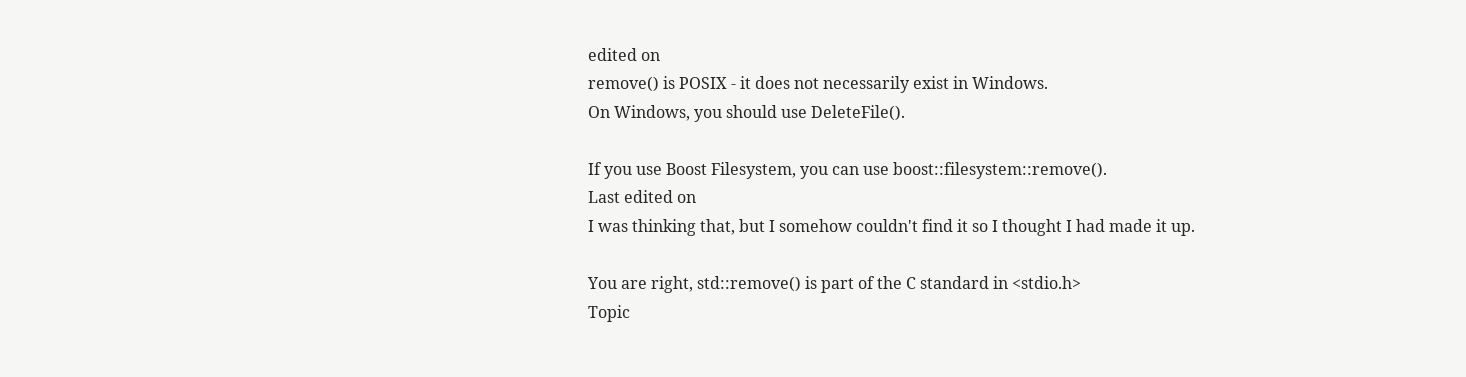edited on
remove() is POSIX - it does not necessarily exist in Windows.
On Windows, you should use DeleteFile().

If you use Boost Filesystem, you can use boost::filesystem::remove().
Last edited on
I was thinking that, but I somehow couldn't find it so I thought I had made it up.

You are right, std::remove() is part of the C standard in <stdio.h>
Topic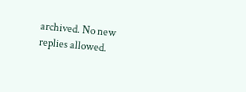archived. No new replies allowed.